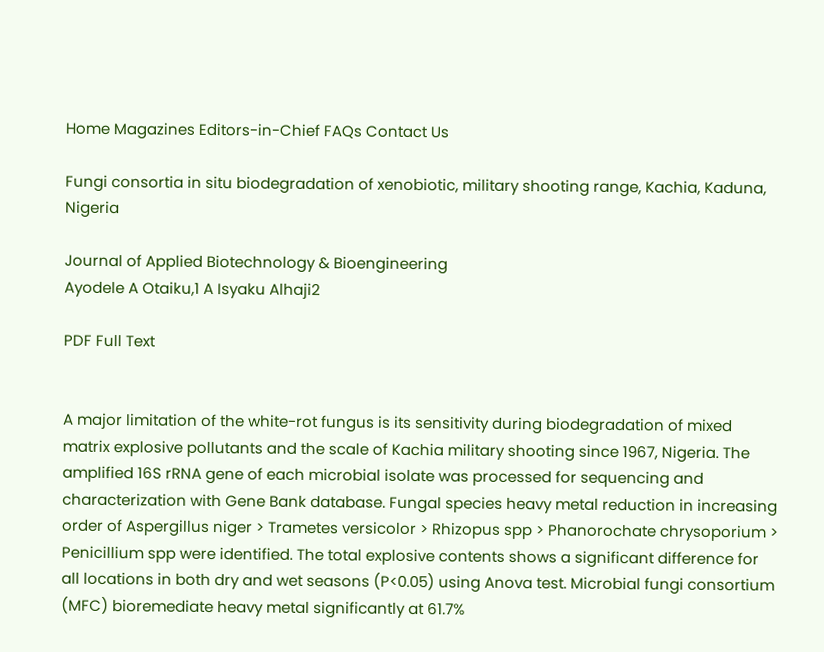Home Magazines Editors-in-Chief FAQs Contact Us

Fungi consortia in situ biodegradation of xenobiotic, military shooting range, Kachia, Kaduna, Nigeria

Journal of Applied Biotechnology & Bioengineering
Ayodele A Otaiku,1 A Isyaku Alhaji2

PDF Full Text


A major limitation of the white-rot fungus is its sensitivity during biodegradation of mixed matrix explosive pollutants and the scale of Kachia military shooting since 1967, Nigeria. The amplified 16S rRNA gene of each microbial isolate was processed for sequencing and characterization with Gene Bank database. Fungal species heavy metal reduction in increasing order of Aspergillus niger > Trametes versicolor > Rhizopus spp > Phanorochate chrysoporium > Penicillium spp were identified. The total explosive contents shows a significant difference for all locations in both dry and wet seasons (P<0.05) using Anova test. Microbial fungi consortium (MFC) bioremediate heavy metal significantly at 61.7%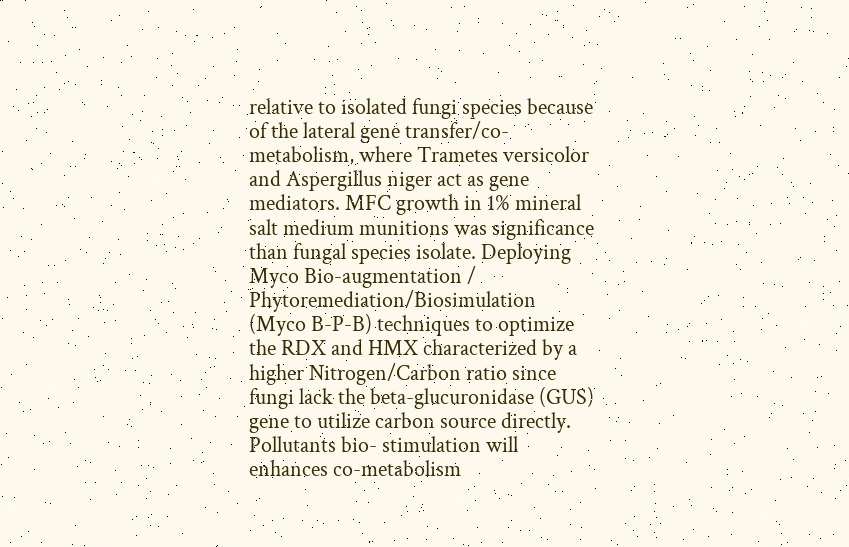relative to isolated fungi species because of the lateral gene transfer/co-metabolism, where Trametes versicolor and Aspergillus niger act as gene mediators. MFC growth in 1% mineral salt medium munitions was significance than fungal species isolate. Deploying Myco Bio-augmentation / Phytoremediation/Biosimulation (Myco B-P-B) techniques to optimize the RDX and HMX characterized by a higher Nitrogen/Carbon ratio since fungi lack the beta-glucuronidase (GUS) gene to utilize carbon source directly. Pollutants bio- stimulation will enhances co-metabolism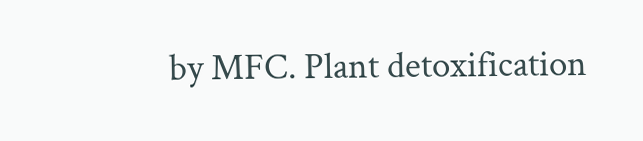by MFC. Plant detoxification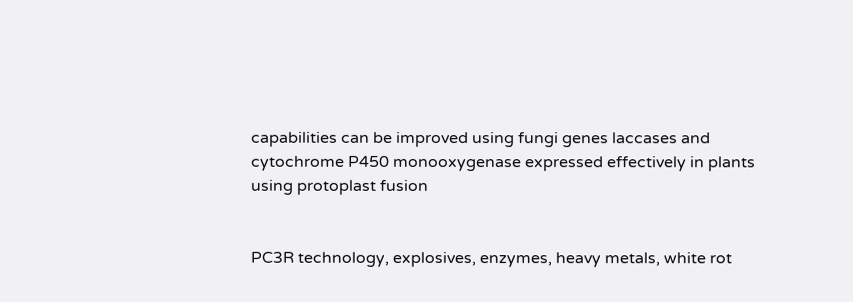capabilities can be improved using fungi genes laccases and cytochrome P450 monooxygenase expressed effectively in plants using protoplast fusion


PC3R technology, explosives, enzymes, heavy metals, white rot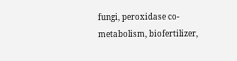fungi, peroxidase co-metabolism, biofertilizer,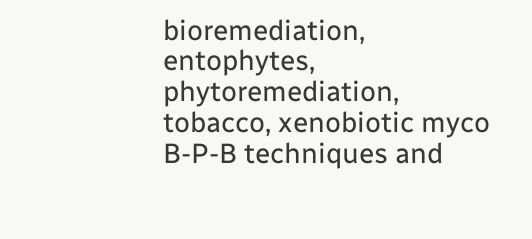bioremediation, entophytes, phytoremediation, tobacco, xenobiotic myco B-P-B techniques and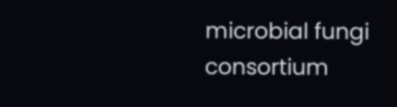microbial fungi consortium